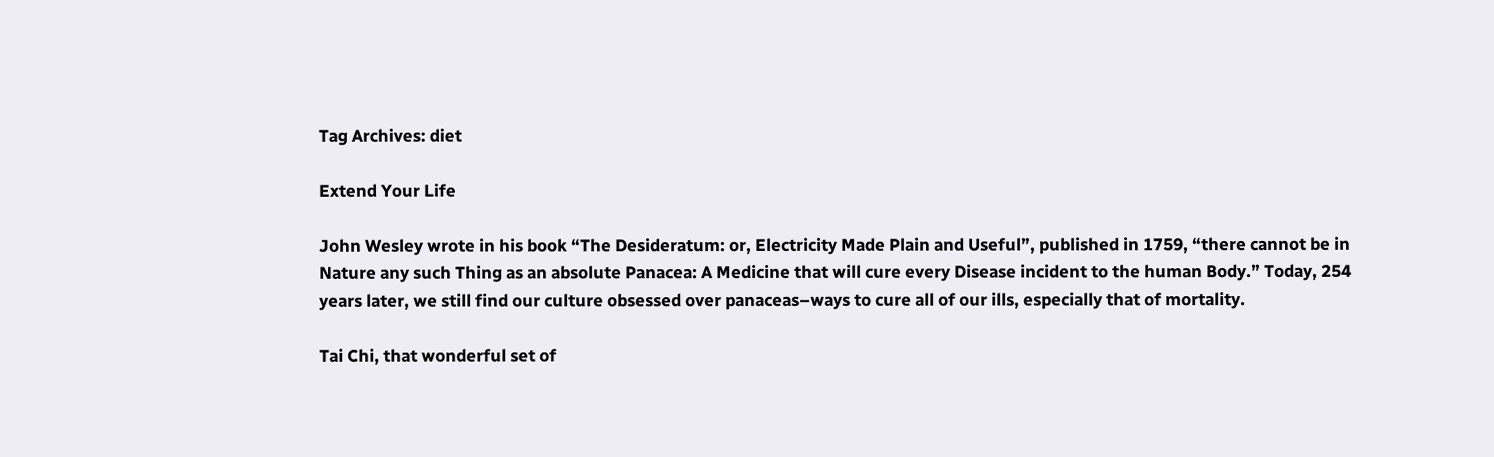Tag Archives: diet

Extend Your Life

John Wesley wrote in his book “The Desideratum: or, Electricity Made Plain and Useful”, published in 1759, “there cannot be in Nature any such Thing as an absolute Panacea: A Medicine that will cure every Disease incident to the human Body.” Today, 254 years later, we still find our culture obsessed over panaceas–ways to cure all of our ills, especially that of mortality.

Tai Chi, that wonderful set of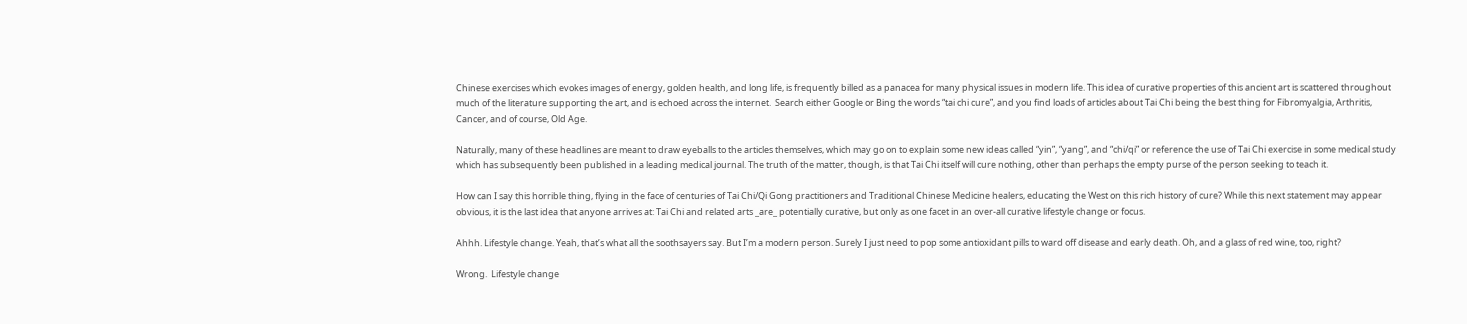Chinese exercises which evokes images of energy, golden health, and long life, is frequently billed as a panacea for many physical issues in modern life. This idea of curative properties of this ancient art is scattered throughout much of the literature supporting the art, and is echoed across the internet.  Search either Google or Bing the words “tai chi cure”, and you find loads of articles about Tai Chi being the best thing for Fibromyalgia, Arthritis, Cancer, and of course, Old Age.

Naturally, many of these headlines are meant to draw eyeballs to the articles themselves, which may go on to explain some new ideas called “yin”, “yang”, and “chi/qi” or reference the use of Tai Chi exercise in some medical study which has subsequently been published in a leading medical journal. The truth of the matter, though, is that Tai Chi itself will cure nothing, other than perhaps the empty purse of the person seeking to teach it.

How can I say this horrible thing, flying in the face of centuries of Tai Chi/Qi Gong practitioners and Traditional Chinese Medicine healers, educating the West on this rich history of cure? While this next statement may appear obvious, it is the last idea that anyone arrives at: Tai Chi and related arts _are_ potentially curative, but only as one facet in an over-all curative lifestyle change or focus.

Ahhh. Lifestyle change. Yeah, that’s what all the soothsayers say. But I’m a modern person. Surely I just need to pop some antioxidant pills to ward off disease and early death. Oh, and a glass of red wine, too, right?

Wrong.  Lifestyle change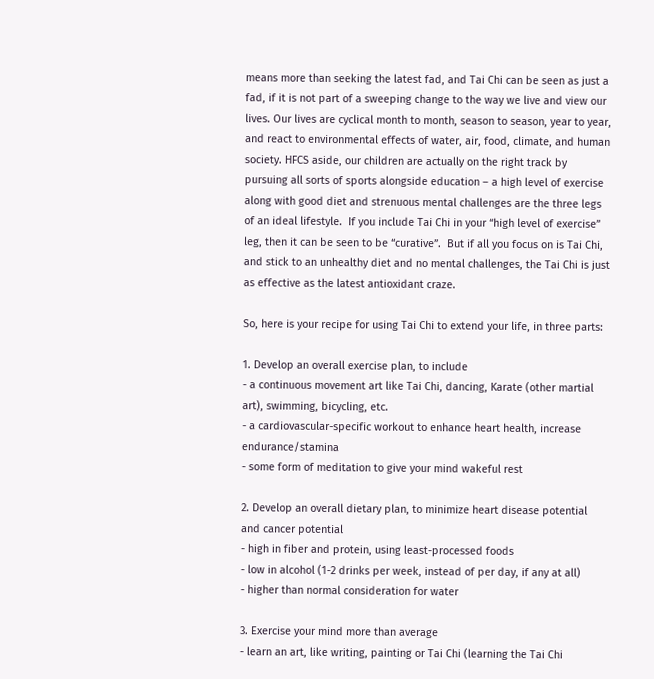means more than seeking the latest fad, and Tai Chi can be seen as just a fad, if it is not part of a sweeping change to the way we live and view our lives. Our lives are cyclical month to month, season to season, year to year, and react to environmental effects of water, air, food, climate, and human society. HFCS aside, our children are actually on the right track by pursuing all sorts of sports alongside education – a high level of exercise along with good diet and strenuous mental challenges are the three legs of an ideal lifestyle.  If you include Tai Chi in your “high level of exercise” leg, then it can be seen to be “curative”.  But if all you focus on is Tai Chi, and stick to an unhealthy diet and no mental challenges, the Tai Chi is just as effective as the latest antioxidant craze.

So, here is your recipe for using Tai Chi to extend your life, in three parts:

1. Develop an overall exercise plan, to include
- a continuous movement art like Tai Chi, dancing, Karate (other martial art), swimming, bicycling, etc.
- a cardiovascular-specific workout to enhance heart health, increase endurance/stamina
- some form of meditation to give your mind wakeful rest

2. Develop an overall dietary plan, to minimize heart disease potential and cancer potential
- high in fiber and protein, using least-processed foods
- low in alcohol (1-2 drinks per week, instead of per day, if any at all)
- higher than normal consideration for water

3. Exercise your mind more than average
- learn an art, like writing, painting or Tai Chi (learning the Tai Chi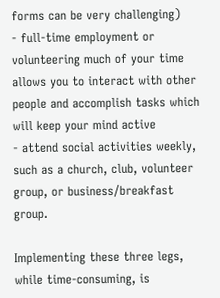forms can be very challenging)
- full-time employment or volunteering much of your time allows you to interact with other people and accomplish tasks which will keep your mind active
- attend social activities weekly, such as a church, club, volunteer group, or business/breakfast group.

Implementing these three legs, while time-consuming, is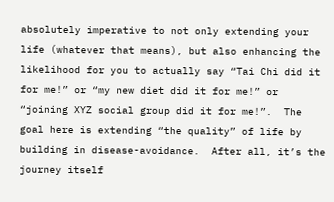absolutely imperative to not only extending your life (whatever that means), but also enhancing the likelihood for you to actually say “Tai Chi did it for me!” or “my new diet did it for me!” or “joining XYZ social group did it for me!”.  The goal here is extending “the quality” of life by building in disease-avoidance.  After all, it’s the journey itself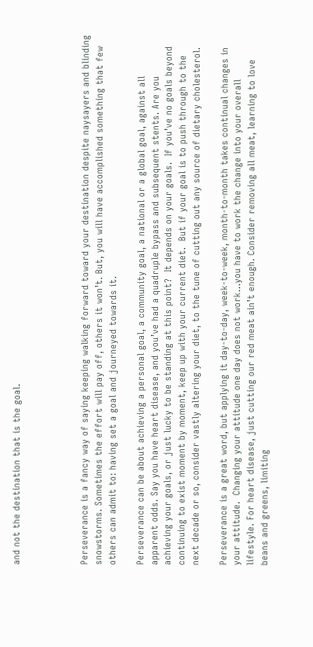and not the destination that is the goal.




Perseverance is a fancy way of saying keeping walking forward toward your destination despite naysayers and blinding snowstorms. Sometimes the effort will pay off, others it won’t. But, you will have accomplished something that few others can admit to: having set a goal and journeyed towards it.

Perseverance can be about achieving a personal goal, a community goal, a national or a global goal, against all apparent odds. Say you have heart disease, and you’ve had a quadruple bypass and subsequent stents. Are you achieving your goals, or just lucky to be standing at this point?  It depends on your goals.  If you’ve no goals beyond continuing to exist moment by moment, keep up with your current diet.  But if your goal is to push through to the next decade or so, consider vastly altering your diet, to the tune of cutting out any source of dietary cholesterol.

Perseverance is a great word, but applying it day-to-day, week-to-week, month-to-month takes continual changes in your attitude.  Changing your attitude one day does not work…you have to work the change into your overall lifestyle. For heart disease, just cutting our red meat ain’t enough. Consider removing all meat, learning to love beans and greens, limiting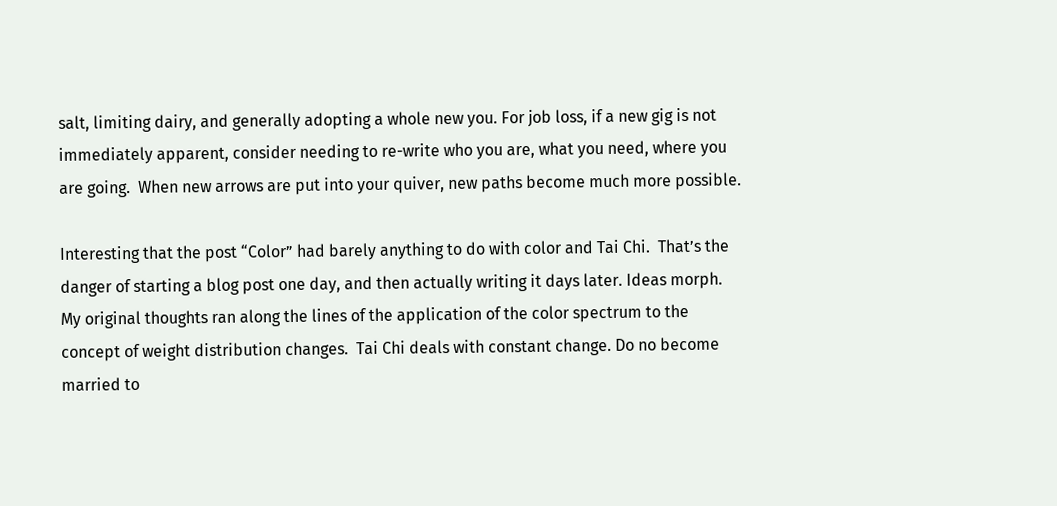salt, limiting dairy, and generally adopting a whole new you. For job loss, if a new gig is not immediately apparent, consider needing to re-write who you are, what you need, where you are going.  When new arrows are put into your quiver, new paths become much more possible.

Interesting that the post “Color” had barely anything to do with color and Tai Chi.  That’s the danger of starting a blog post one day, and then actually writing it days later. Ideas morph. My original thoughts ran along the lines of the application of the color spectrum to the concept of weight distribution changes.  Tai Chi deals with constant change. Do no become married to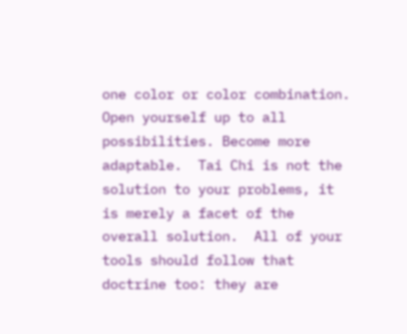one color or color combination.  Open yourself up to all possibilities. Become more adaptable.  Tai Chi is not the solution to your problems, it is merely a facet of the overall solution.  All of your tools should follow that doctrine too: they are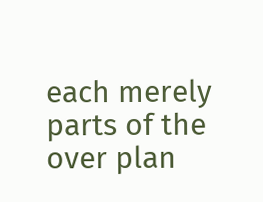each merely parts of the over plan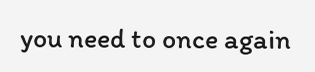you need to once again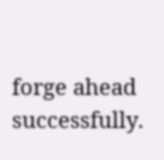forge ahead successfully.